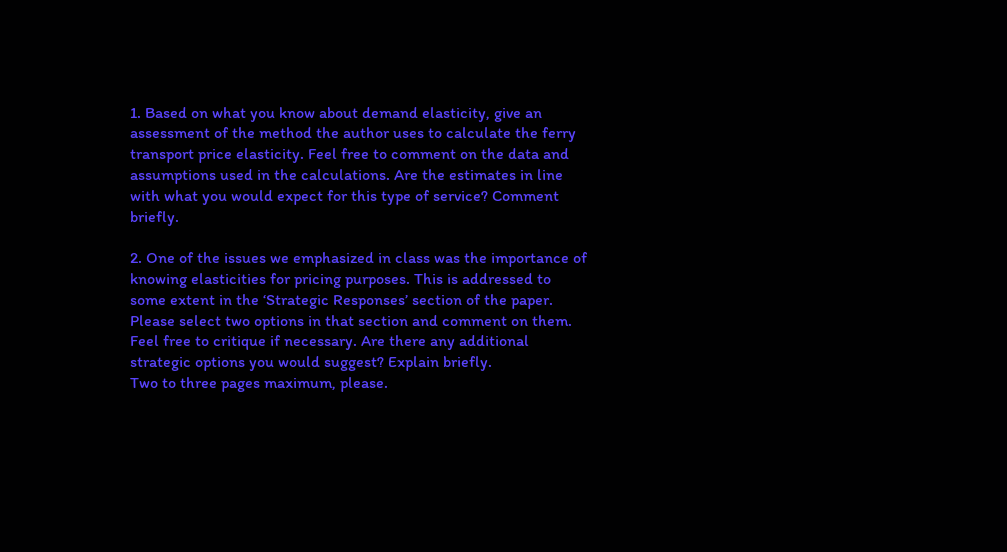1. Based on what you know about demand elasticity, give an assessment of the method the author uses to calculate the ferry transport price elasticity. Feel free to comment on the data and assumptions used in the calculations. Are the estimates in line with what you would expect for this type of service? Comment briefly.

2. One of the issues we emphasized in class was the importance of knowing elasticities for pricing purposes. This is addressed to some extent in the ‘Strategic Responses’ section of the paper. Please select two options in that section and comment on them. Feel free to critique if necessary. Are there any additional strategic options you would suggest? Explain briefly.
Two to three pages maximum, please.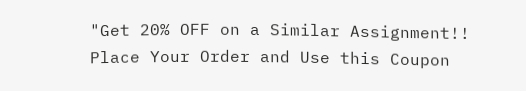"Get 20% OFF on a Similar Assignment!! Place Your Order and Use this Coupon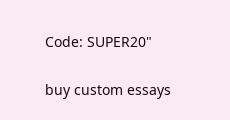Code: SUPER20"

buy custom essays